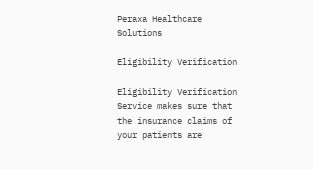Peraxa Healthcare Solutions

Eligibility Verification

Eligibility Verification Service makes sure that the insurance claims of your patients are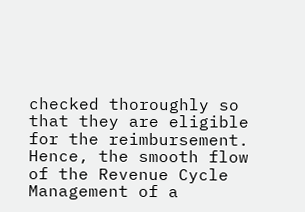checked thoroughly so that they are eligible for the reimbursement. Hence, the smooth flow of the Revenue Cycle Management of a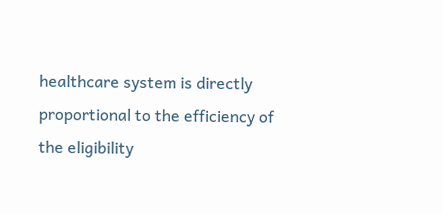healthcare system is directly proportional to the efficiency of the eligibility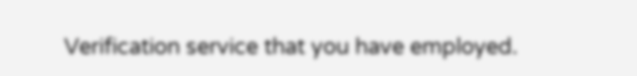Verification service that you have employed.